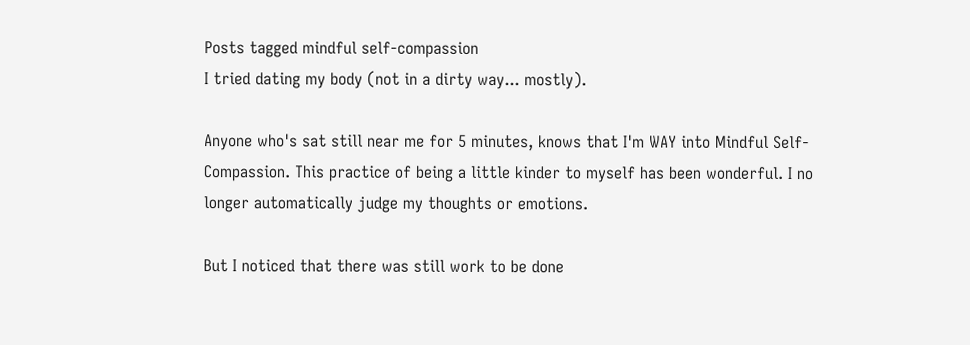Posts tagged mindful self-compassion
I tried dating my body (not in a dirty way... mostly).

Anyone who's sat still near me for 5 minutes, knows that I'm WAY into Mindful Self-Compassion. This practice of being a little kinder to myself has been wonderful. I no longer automatically judge my thoughts or emotions.

But I noticed that there was still work to be done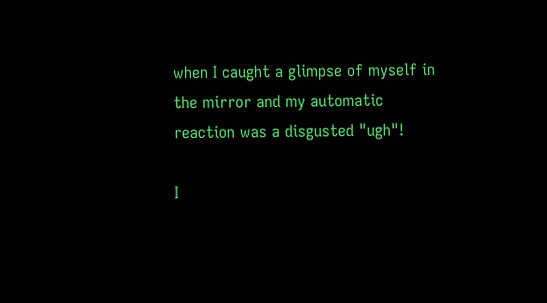when I caught a glimpse of myself in the mirror and my automatic reaction was a disgusted "ugh"!

I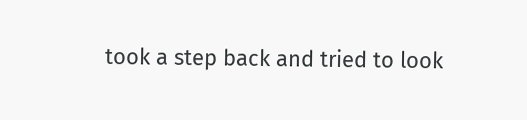took a step back and tried to look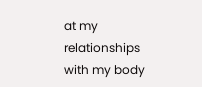at my relationships with my body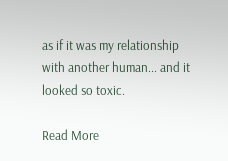as if it was my relationship with another human... and it looked so toxic.

Read More